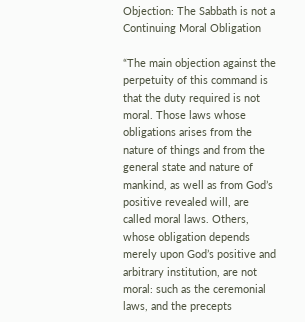Objection: The Sabbath is not a Continuing Moral Obligation

“The main objection against the perpetuity of this command is that the duty required is not moral. Those laws whose obligations arises from the nature of things and from the general state and nature of mankind, as well as from God’s positive revealed will, are called moral laws. Others, whose obligation depends merely upon God’s positive and arbitrary institution, are not moral: such as the ceremonial laws, and the precepts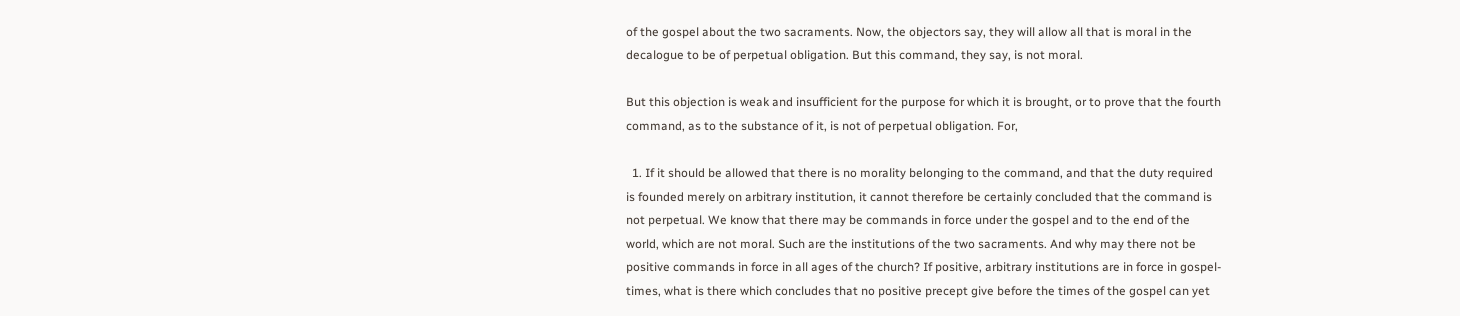of the gospel about the two sacraments. Now, the objectors say, they will allow all that is moral in the decalogue to be of perpetual obligation. But this command, they say, is not moral.

But this objection is weak and insufficient for the purpose for which it is brought, or to prove that the fourth command, as to the substance of it, is not of perpetual obligation. For,

  1. If it should be allowed that there is no morality belonging to the command, and that the duty required is founded merely on arbitrary institution, it cannot therefore be certainly concluded that the command is not perpetual. We know that there may be commands in force under the gospel and to the end of the world, which are not moral. Such are the institutions of the two sacraments. And why may there not be positive commands in force in all ages of the church? If positive, arbitrary institutions are in force in gospel-times, what is there which concludes that no positive precept give before the times of the gospel can yet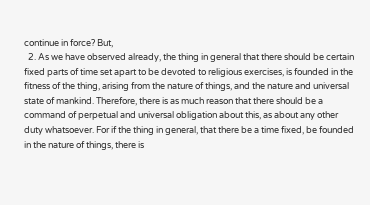continue in force? But,
  2. As we have observed already, the thing in general that there should be certain fixed parts of time set apart to be devoted to religious exercises, is founded in the fitness of the thing, arising from the nature of things, and the nature and universal state of mankind. Therefore, there is as much reason that there should be a command of perpetual and universal obligation about this, as about any other duty whatsoever. For if the thing in general, that there be a time fixed, be founded in the nature of things, there is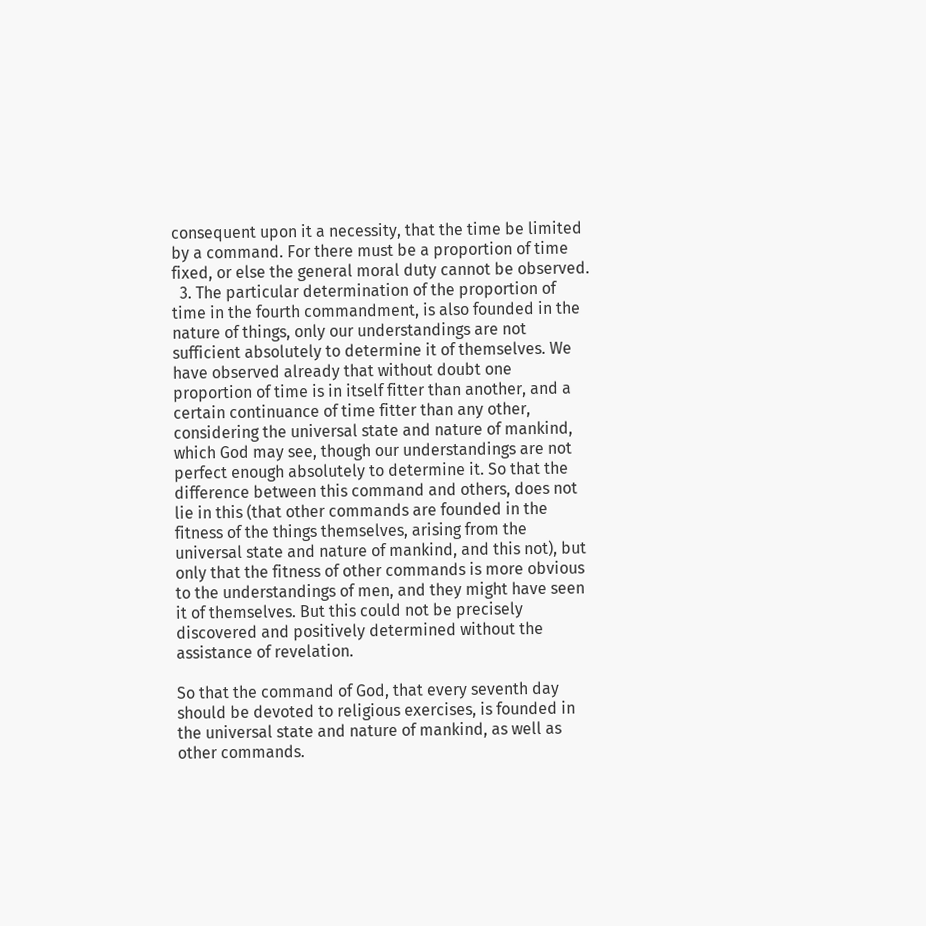consequent upon it a necessity, that the time be limited by a command. For there must be a proportion of time fixed, or else the general moral duty cannot be observed.
  3. The particular determination of the proportion of time in the fourth commandment, is also founded in the nature of things, only our understandings are not sufficient absolutely to determine it of themselves. We have observed already that without doubt one proportion of time is in itself fitter than another, and a certain continuance of time fitter than any other, considering the universal state and nature of mankind, which God may see, though our understandings are not perfect enough absolutely to determine it. So that the difference between this command and others, does not lie in this (that other commands are founded in the fitness of the things themselves, arising from the universal state and nature of mankind, and this not), but only that the fitness of other commands is more obvious to the understandings of men, and they might have seen it of themselves. But this could not be precisely discovered and positively determined without the assistance of revelation.

So that the command of God, that every seventh day should be devoted to religious exercises, is founded in the universal state and nature of mankind, as well as other commands.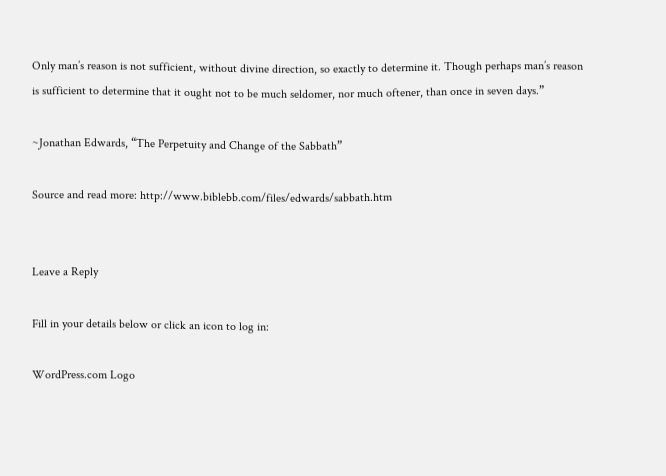Only man’s reason is not sufficient, without divine direction, so exactly to determine it. Though perhaps man’s reason is sufficient to determine that it ought not to be much seldomer, nor much oftener, than once in seven days.”

~Jonathan Edwards, “The Perpetuity and Change of the Sabbath”

Source and read more: http://www.biblebb.com/files/edwards/sabbath.htm


Leave a Reply

Fill in your details below or click an icon to log in:

WordPress.com Logo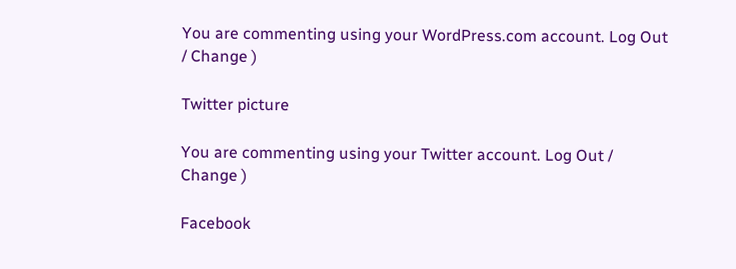You are commenting using your WordPress.com account. Log Out / Change )

Twitter picture

You are commenting using your Twitter account. Log Out / Change )

Facebook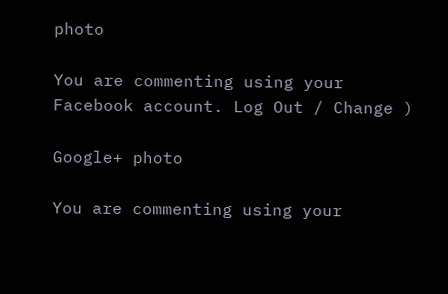photo

You are commenting using your Facebook account. Log Out / Change )

Google+ photo

You are commenting using your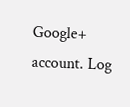Google+ account. Log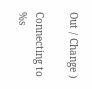Out / Change )

Connecting to %s